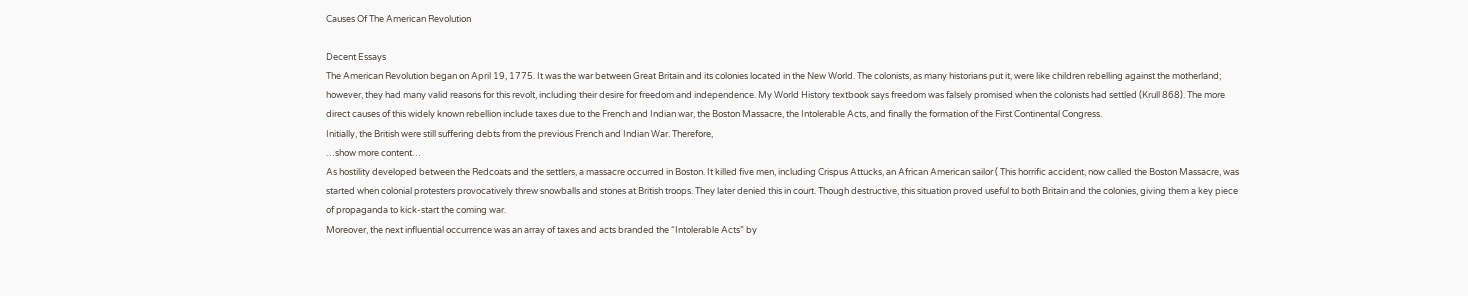Causes Of The American Revolution

Decent Essays
The American Revolution began on April 19, 1775. It was the war between Great Britain and its colonies located in the New World. The colonists, as many historians put it, were like children rebelling against the motherland; however, they had many valid reasons for this revolt, including their desire for freedom and independence. My World History textbook says freedom was falsely promised when the colonists had settled (Krull 868). The more direct causes of this widely known rebellion include taxes due to the French and Indian war, the Boston Massacre, the Intolerable Acts, and finally the formation of the First Continental Congress.
Initially, the British were still suffering debts from the previous French and Indian War. Therefore,
…show more content…
As hostility developed between the Redcoats and the settlers, a massacre occurred in Boston. It killed five men, including Crispus Attucks, an African American sailor ( This horrific accident, now called the Boston Massacre, was started when colonial protesters provocatively threw snowballs and stones at British troops. They later denied this in court. Though destructive, this situation proved useful to both Britain and the colonies, giving them a key piece of propaganda to kick-start the coming war.
Moreover, the next influential occurrence was an array of taxes and acts branded the “Intolerable Acts” by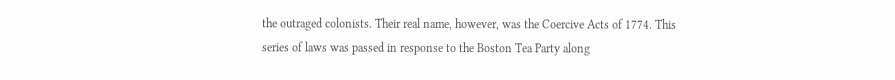the outraged colonists. Their real name, however, was the Coercive Acts of 1774. This series of laws was passed in response to the Boston Tea Party along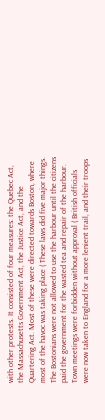with other protests. It consisted of four measures: the Quebec Act, the Massachusetts Government Act, the Justice Act, and the Quartering Act. Most of these were directed towards Boston, where most of the havoc was taking place ( These laws did five major things. The Bostonians were not allowed to use the harbour until the citizens paid the government for the wasted tea and repair of the harbour. Town meetings were forbidden without approval ( British officials were now taken to England for a more lenient trail, and their troops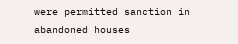were permitted sanction in abandoned houses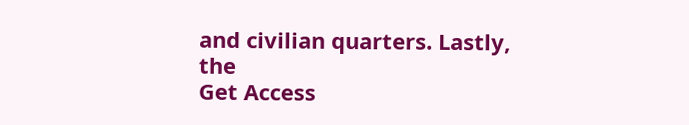and civilian quarters. Lastly, the
Get Access